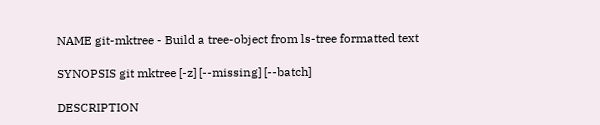NAME git-mktree - Build a tree-object from ls-tree formatted text

SYNOPSIS git mktree [-z] [--missing] [--batch]

DESCRIPTION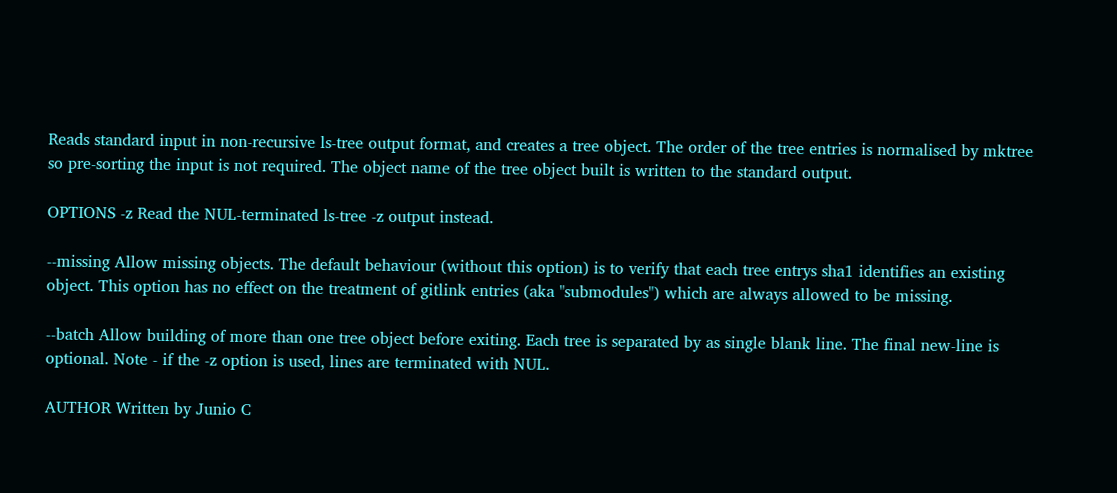Reads standard input in non-recursive ls-tree output format, and creates a tree object. The order of the tree entries is normalised by mktree so pre-sorting the input is not required. The object name of the tree object built is written to the standard output.

OPTIONS -z Read the NUL-terminated ls-tree -z output instead.

--missing Allow missing objects. The default behaviour (without this option) is to verify that each tree entrys sha1 identifies an existing object. This option has no effect on the treatment of gitlink entries (aka "submodules") which are always allowed to be missing.

--batch Allow building of more than one tree object before exiting. Each tree is separated by as single blank line. The final new-line is optional. Note - if the -z option is used, lines are terminated with NUL.

AUTHOR Written by Junio C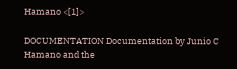Hamano <[1]>

DOCUMENTATION Documentation by Junio C Hamano and the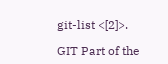git-list <[2]>.

GIT Part of the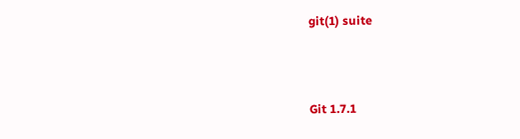git(1) suite



Git 1.7.1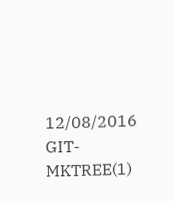12/08/2016 GIT-MKTREE(1)